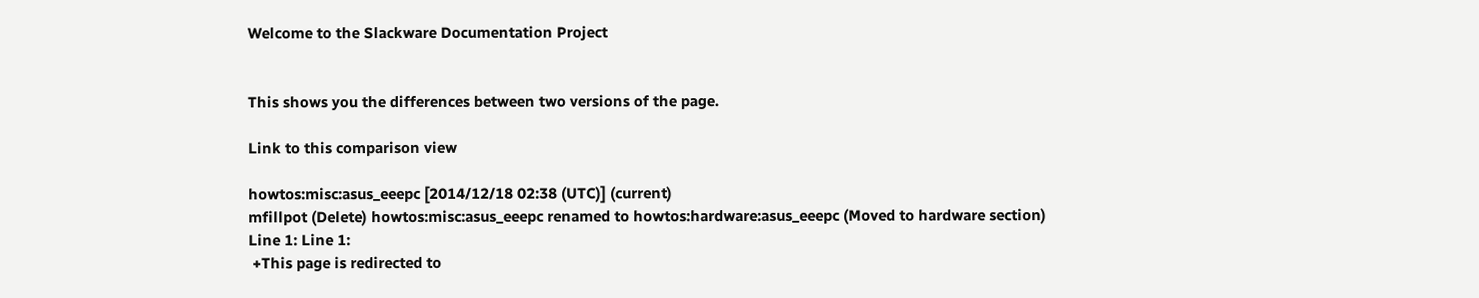Welcome to the Slackware Documentation Project


This shows you the differences between two versions of the page.

Link to this comparison view

howtos:misc:asus_eeepc [2014/12/18 02:38 (UTC)] (current)
mfillpot (Delete) howtos:misc:asus_eeepc renamed to howtos:hardware:asus_eeepc (Moved to hardware section)
Line 1: Line 1:
 +This page is redirected to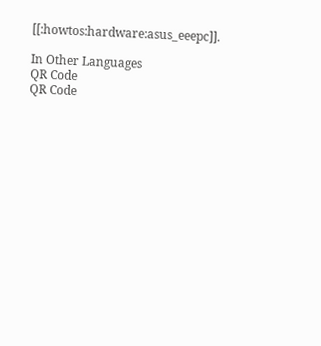[[:howtos:hardware:asus_eeepc]].

In Other Languages
QR Code
QR Code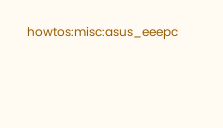howtos:misc:asus_eeepc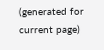(generated for current page)